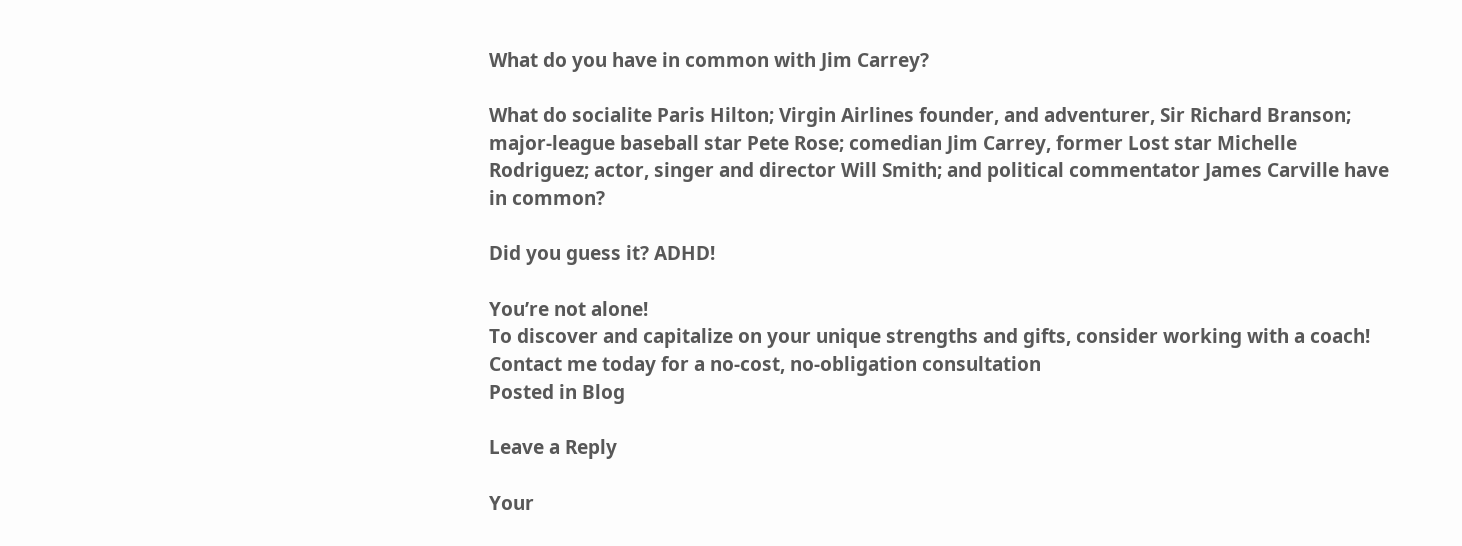What do you have in common with Jim Carrey?

What do socialite Paris Hilton; Virgin Airlines founder, and adventurer, Sir Richard Branson; major-league baseball star Pete Rose; comedian Jim Carrey, former Lost star Michelle Rodriguez; actor, singer and director Will Smith; and political commentator James Carville have in common?

Did you guess it? ADHD!

You’re not alone!
To discover and capitalize on your unique strengths and gifts, consider working with a coach! Contact me today for a no-cost, no-obligation consultation
Posted in Blog

Leave a Reply

Your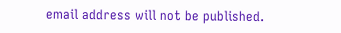email address will not be published.